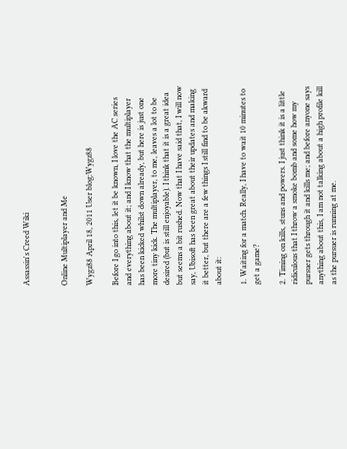Assassin's Creed Wiki


Online Multiplayer and Me

Wygz88 April 18, 2011 User blog:Wygz88

Before I go into this, let it be known, I love the AC series and everything about it; and I know that the multiplayer has been kicked whilst down already, but here is just one more tiny kick. The multiplayer, to me, leaves a lot to be desired (but is still enjoyable). I think that it is a great idea but seems a bit rushed. Now that I have said that, I will now say, Ubisoft has been great about their updates and making it better, but there are a few things I still find to be akward about it:

1. Waiting for a match. Really, I have to wait 10 minutes to get a game?

2. Timing on kills, stuns and powers. I just think it is a little ridiculous that I throw a smoke bomb and some how my pursuer gets through it and kills me; and before anyone says anything about this, I am not talking about a high profile kill as the pursuer is running at me.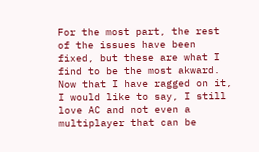For the most part, the rest of the issues have been fixed, but these are what I find to be the most akward. Now that I have ragged on it, I would like to say, I still love AC and not even a multiplayer that can be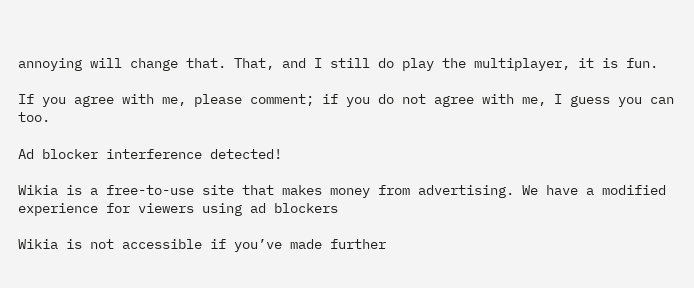annoying will change that. That, and I still do play the multiplayer, it is fun.

If you agree with me, please comment; if you do not agree with me, I guess you can too.

Ad blocker interference detected!

Wikia is a free-to-use site that makes money from advertising. We have a modified experience for viewers using ad blockers

Wikia is not accessible if you’ve made further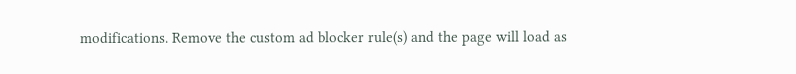modifications. Remove the custom ad blocker rule(s) and the page will load as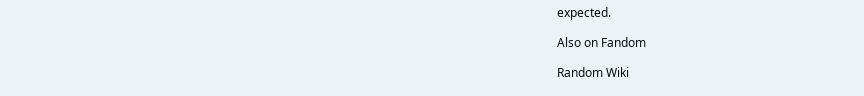expected.

Also on Fandom

Random Wiki